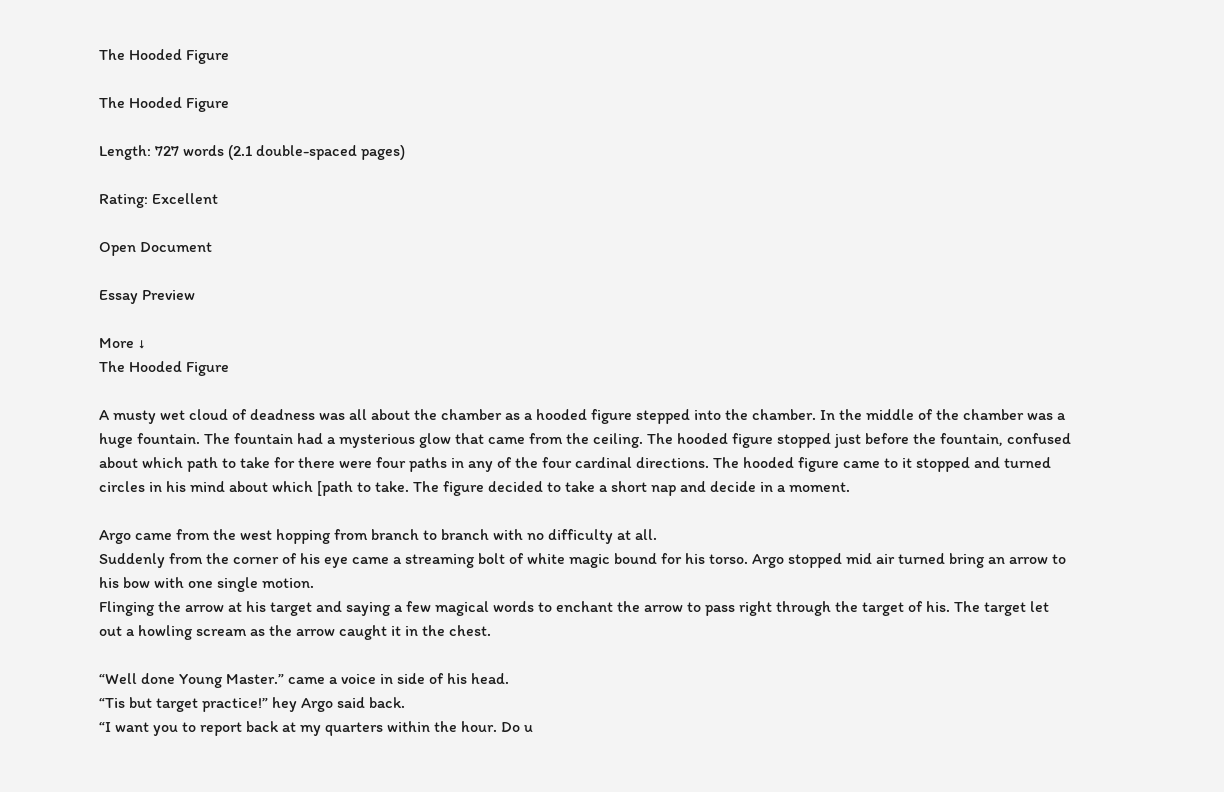The Hooded Figure

The Hooded Figure

Length: 727 words (2.1 double-spaced pages)

Rating: Excellent

Open Document

Essay Preview

More ↓
The Hooded Figure

A musty wet cloud of deadness was all about the chamber as a hooded figure stepped into the chamber. In the middle of the chamber was a huge fountain. The fountain had a mysterious glow that came from the ceiling. The hooded figure stopped just before the fountain, confused about which path to take for there were four paths in any of the four cardinal directions. The hooded figure came to it stopped and turned circles in his mind about which [path to take. The figure decided to take a short nap and decide in a moment.

Argo came from the west hopping from branch to branch with no difficulty at all.
Suddenly from the corner of his eye came a streaming bolt of white magic bound for his torso. Argo stopped mid air turned bring an arrow to his bow with one single motion.
Flinging the arrow at his target and saying a few magical words to enchant the arrow to pass right through the target of his. The target let out a howling scream as the arrow caught it in the chest.

“Well done Young Master.” came a voice in side of his head.
“Tis but target practice!” hey Argo said back.
“I want you to report back at my quarters within the hour. Do u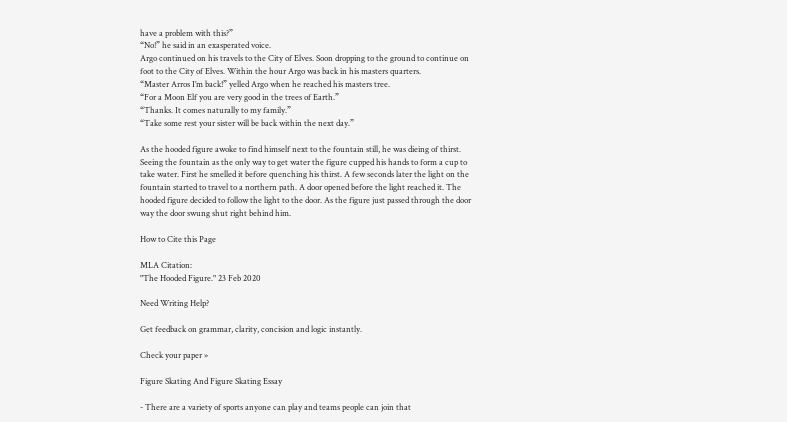have a problem with this?”
“No!” he said in an exasperated voice.
Argo continued on his travels to the City of Elves. Soon dropping to the ground to continue on foot to the City of Elves. Within the hour Argo was back in his masters quarters.
“Master Arros I’m back!” yelled Argo when he reached his masters tree.
“For a Moon Elf you are very good in the trees of Earth.”
“Thanks. It comes naturally to my family.”
“Take some rest your sister will be back within the next day.”

As the hooded figure awoke to find himself next to the fountain still, he was dieing of thirst. Seeing the fountain as the only way to get water the figure cupped his hands to form a cup to take water. First he smelled it before quenching his thirst. A few seconds later the light on the fountain started to travel to a northern path. A door opened before the light reached it. The hooded figure decided to follow the light to the door. As the figure just passed through the door way the door swung shut right behind him.

How to Cite this Page

MLA Citation:
"The Hooded Figure." 23 Feb 2020

Need Writing Help?

Get feedback on grammar, clarity, concision and logic instantly.

Check your paper »

Figure Skating And Figure Skating Essay

- There are a variety of sports anyone can play and teams people can join that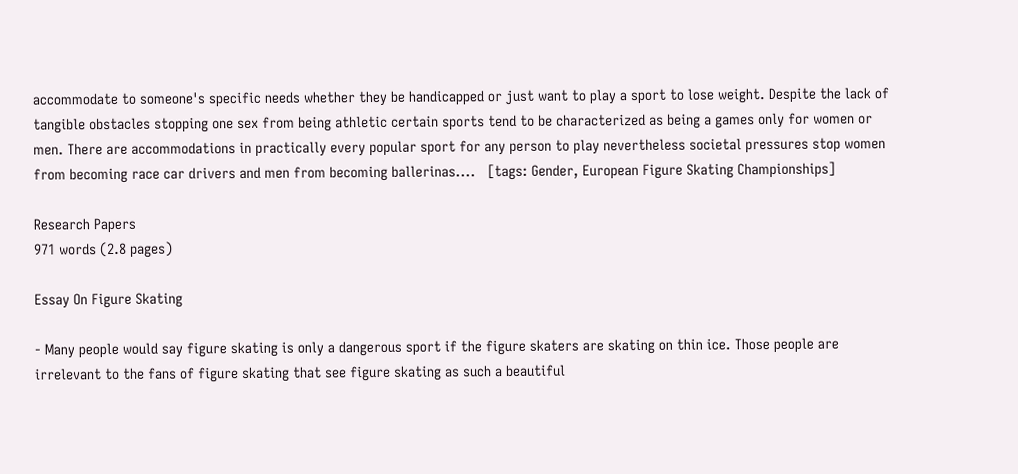accommodate to someone's specific needs whether they be handicapped or just want to play a sport to lose weight. Despite the lack of tangible obstacles stopping one sex from being athletic certain sports tend to be characterized as being a games only for women or men. There are accommodations in practically every popular sport for any person to play nevertheless societal pressures stop women from becoming race car drivers and men from becoming ballerinas....   [tags: Gender, European Figure Skating Championships]

Research Papers
971 words (2.8 pages)

Essay On Figure Skating

- Many people would say figure skating is only a dangerous sport if the figure skaters are skating on thin ice. Those people are irrelevant to the fans of figure skating that see figure skating as such a beautiful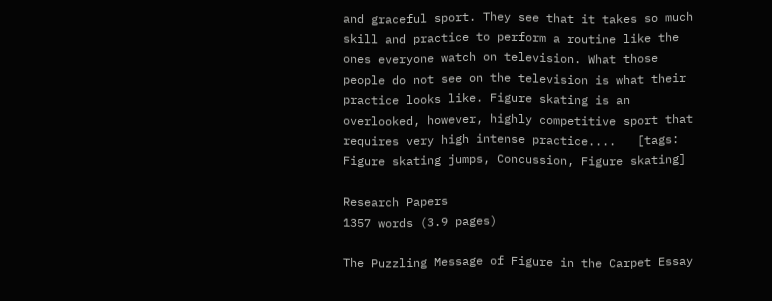and graceful sport. They see that it takes so much skill and practice to perform a routine like the ones everyone watch on television. What those people do not see on the television is what their practice looks like. Figure skating is an overlooked, however, highly competitive sport that requires very high intense practice....   [tags: Figure skating jumps, Concussion, Figure skating]

Research Papers
1357 words (3.9 pages)

The Puzzling Message of Figure in the Carpet Essay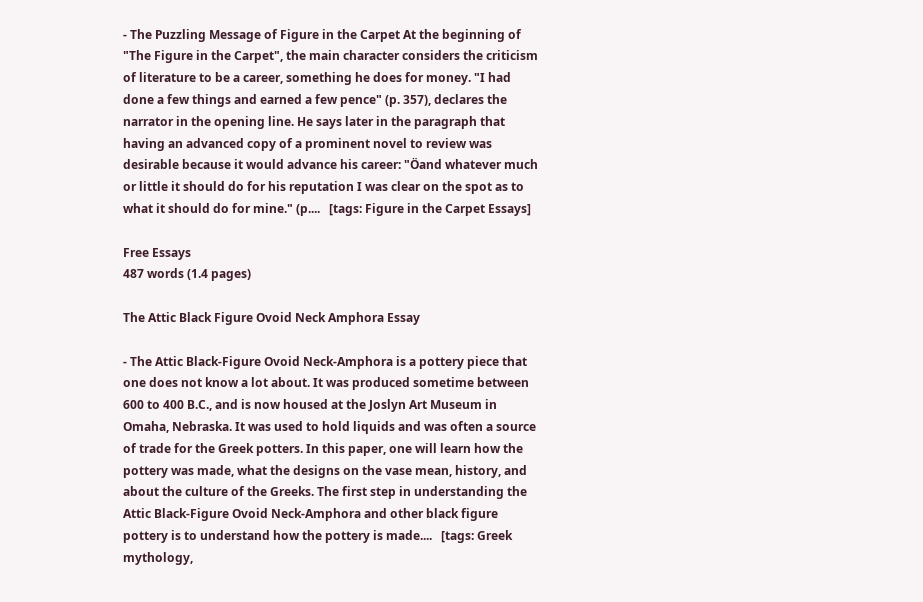- The Puzzling Message of Figure in the Carpet At the beginning of "The Figure in the Carpet", the main character considers the criticism of literature to be a career, something he does for money. "I had done a few things and earned a few pence" (p. 357), declares the narrator in the opening line. He says later in the paragraph that having an advanced copy of a prominent novel to review was desirable because it would advance his career: "Öand whatever much or little it should do for his reputation I was clear on the spot as to what it should do for mine." (p....   [tags: Figure in the Carpet Essays]

Free Essays
487 words (1.4 pages)

The Attic Black Figure Ovoid Neck Amphora Essay

- The Attic Black-Figure Ovoid Neck-Amphora is a pottery piece that one does not know a lot about. It was produced sometime between 600 to 400 B.C., and is now housed at the Joslyn Art Museum in Omaha, Nebraska. It was used to hold liquids and was often a source of trade for the Greek potters. In this paper, one will learn how the pottery was made, what the designs on the vase mean, history, and about the culture of the Greeks. The first step in understanding the Attic Black-Figure Ovoid Neck-Amphora and other black figure pottery is to understand how the pottery is made....   [tags: Greek mythology,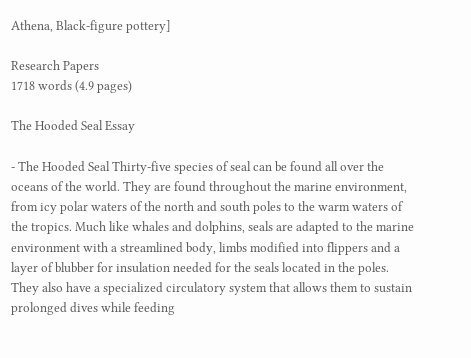Athena, Black-figure pottery]

Research Papers
1718 words (4.9 pages)

The Hooded Seal Essay

- The Hooded Seal Thirty-five species of seal can be found all over the oceans of the world. They are found throughout the marine environment, from icy polar waters of the north and south poles to the warm waters of the tropics. Much like whales and dolphins, seals are adapted to the marine environment with a streamlined body, limbs modified into flippers and a layer of blubber for insulation needed for the seals located in the poles. They also have a specialized circulatory system that allows them to sustain prolonged dives while feeding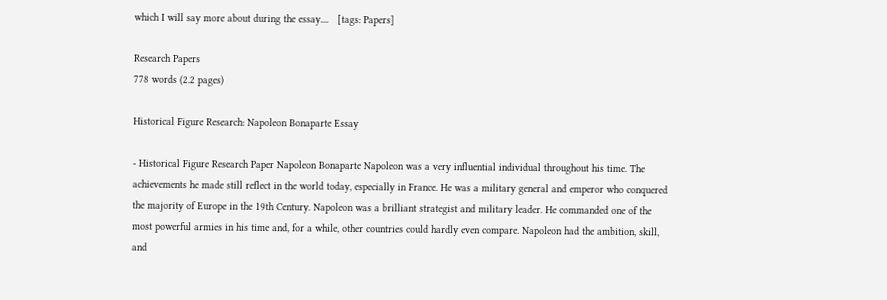which I will say more about during the essay....   [tags: Papers]

Research Papers
778 words (2.2 pages)

Historical Figure Research: Napoleon Bonaparte Essay

- Historical Figure Research Paper Napoleon Bonaparte Napoleon was a very influential individual throughout his time. The achievements he made still reflect in the world today, especially in France. He was a military general and emperor who conquered the majority of Europe in the 19th Century. Napoleon was a brilliant strategist and military leader. He commanded one of the most powerful armies in his time and, for a while, other countries could hardly even compare. Napoleon had the ambition, skill, and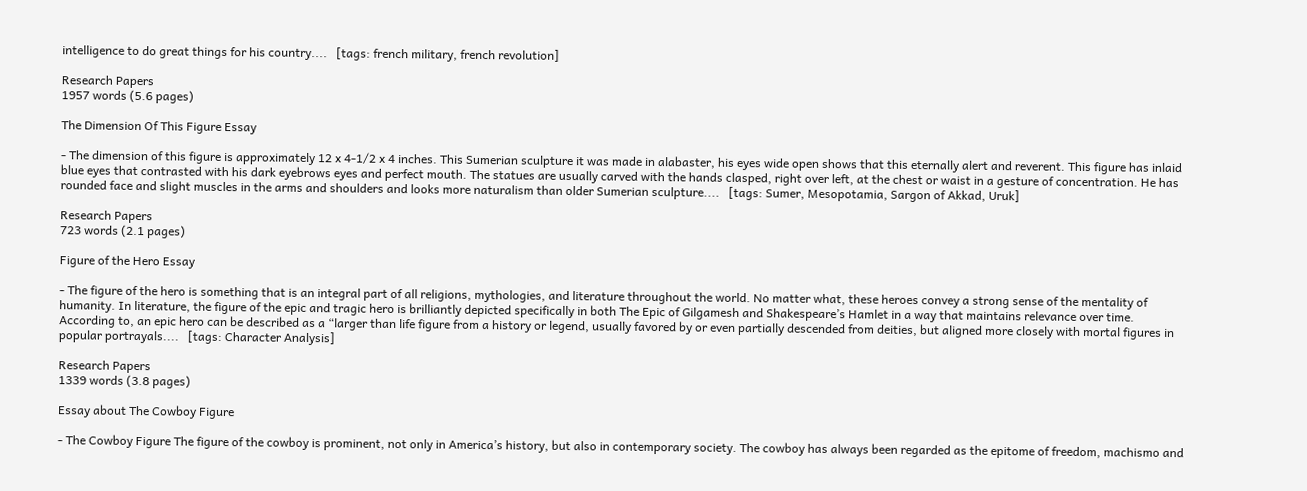intelligence to do great things for his country....   [tags: french military, french revolution]

Research Papers
1957 words (5.6 pages)

The Dimension Of This Figure Essay

- The dimension of this figure is approximately 12 x 4-1/2 x 4 inches. This Sumerian sculpture it was made in alabaster, his eyes wide open shows that this eternally alert and reverent. This figure has inlaid blue eyes that contrasted with his dark eyebrows eyes and perfect mouth. The statues are usually carved with the hands clasped, right over left, at the chest or waist in a gesture of concentration. He has rounded face and slight muscles in the arms and shoulders and looks more naturalism than older Sumerian sculpture....   [tags: Sumer, Mesopotamia, Sargon of Akkad, Uruk]

Research Papers
723 words (2.1 pages)

Figure of the Hero Essay

- The figure of the hero is something that is an integral part of all religions, mythologies, and literature throughout the world. No matter what, these heroes convey a strong sense of the mentality of humanity. In literature, the figure of the epic and tragic hero is brilliantly depicted specifically in both The Epic of Gilgamesh and Shakespeare’s Hamlet in a way that maintains relevance over time. According to, an epic hero can be described as a “larger than life figure from a history or legend, usually favored by or even partially descended from deities, but aligned more closely with mortal figures in popular portrayals....   [tags: Character Analysis]

Research Papers
1339 words (3.8 pages)

Essay about The Cowboy Figure

- The Cowboy Figure The figure of the cowboy is prominent, not only in America’s history, but also in contemporary society. The cowboy has always been regarded as the epitome of freedom, machismo and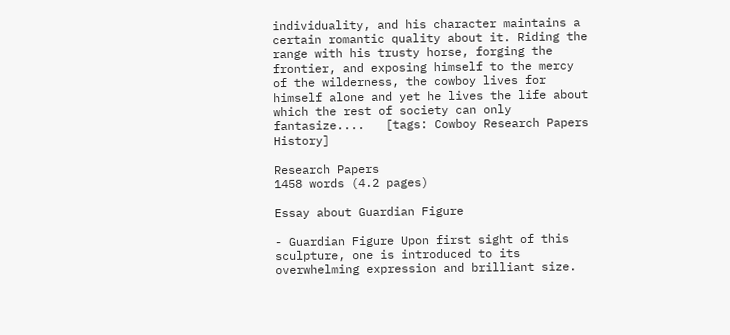individuality, and his character maintains a certain romantic quality about it. Riding the range with his trusty horse, forging the frontier, and exposing himself to the mercy of the wilderness, the cowboy lives for himself alone and yet he lives the life about which the rest of society can only fantasize....   [tags: Cowboy Research Papers History]

Research Papers
1458 words (4.2 pages)

Essay about Guardian Figure

- Guardian Figure Upon first sight of this sculpture, one is introduced to its overwhelming expression and brilliant size.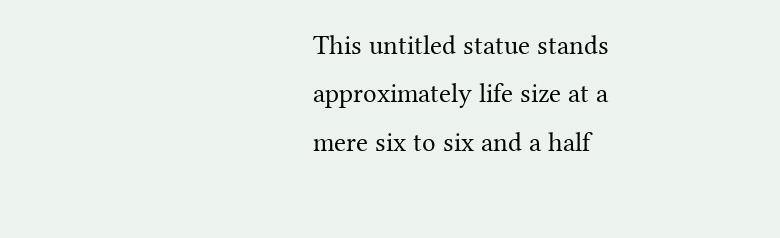This untitled statue stands approximately life size at a mere six to six and a half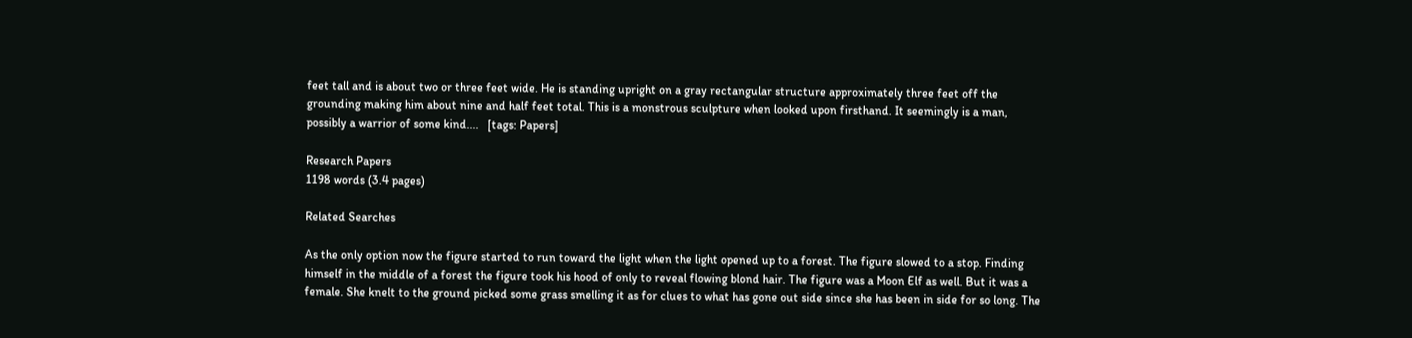feet tall and is about two or three feet wide. He is standing upright on a gray rectangular structure approximately three feet off the grounding making him about nine and half feet total. This is a monstrous sculpture when looked upon firsthand. It seemingly is a man, possibly a warrior of some kind....   [tags: Papers]

Research Papers
1198 words (3.4 pages)

Related Searches

As the only option now the figure started to run toward the light when the light opened up to a forest. The figure slowed to a stop. Finding himself in the middle of a forest the figure took his hood of only to reveal flowing blond hair. The figure was a Moon Elf as well. But it was a female. She knelt to the ground picked some grass smelling it as for clues to what has gone out side since she has been in side for so long. The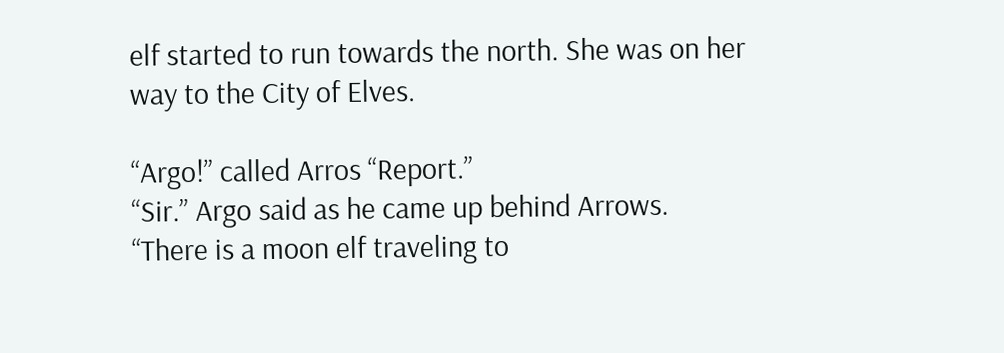elf started to run towards the north. She was on her way to the City of Elves.

“Argo!” called Arros “Report.”
“Sir.” Argo said as he came up behind Arrows.
“There is a moon elf traveling to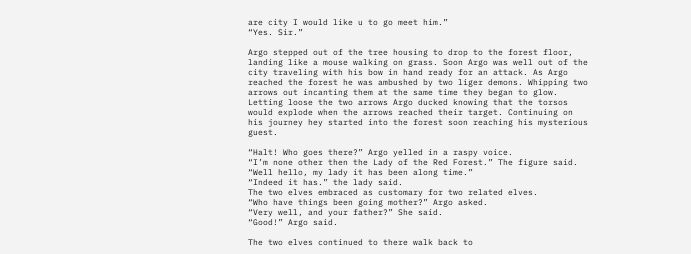are city I would like u to go meet him.”
“Yes. Sir.”

Argo stepped out of the tree housing to drop to the forest floor, landing like a mouse walking on grass. Soon Argo was well out of the city traveling with his bow in hand ready for an attack. As Argo reached the forest he was ambushed by two liger demons. Whipping two arrows out incanting them at the same time they began to glow. Letting loose the two arrows Argo ducked knowing that the torsos would explode when the arrows reached their target. Continuing on his journey hey started into the forest soon reaching his mysterious guest.

“Halt! Who goes there?” Argo yelled in a raspy voice.
“I’m none other then the Lady of the Red Forest.” The figure said.
“Well hello, my lady it has been along time.”
“Indeed it has.” the lady said.
The two elves embraced as customary for two related elves.
“Who have things been going mother?” Argo asked.
“Very well, and your father?” She said.
“Good!” Argo said.

The two elves continued to there walk back to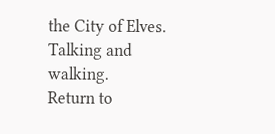the City of Elves. Talking and walking.
Return to